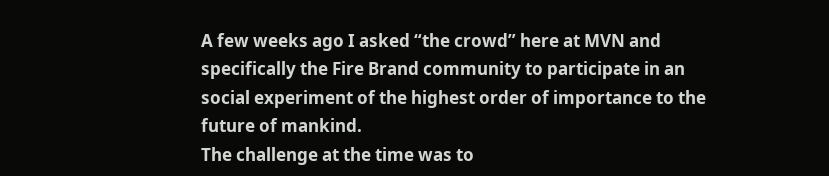A few weeks ago I asked “the crowd” here at MVN and specifically the Fire Brand community to participate in an social experiment of the highest order of importance to the future of mankind.
The challenge at the time was to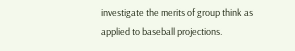investigate the merits of group think as applied to baseball projections.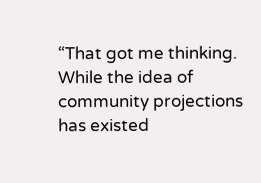“That got me thinking. While the idea of community projections has existed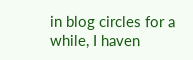in blog circles for a while, I haven